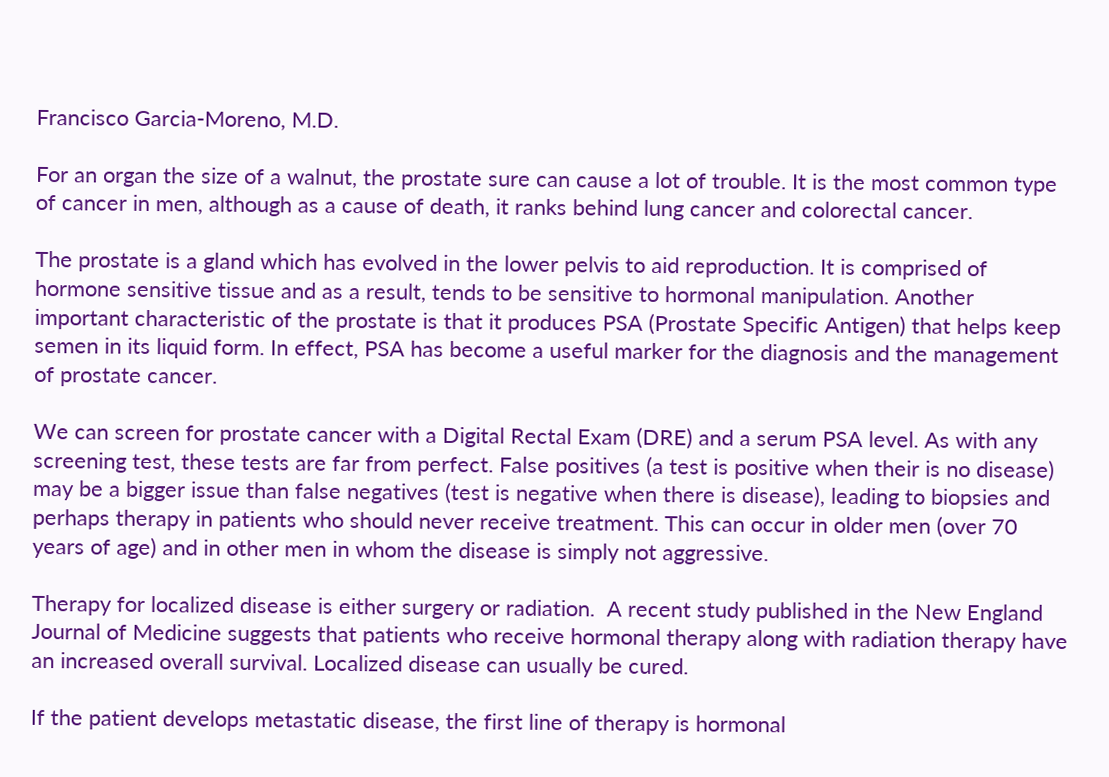Francisco Garcia-Moreno, M.D.

For an organ the size of a walnut, the prostate sure can cause a lot of trouble. It is the most common type of cancer in men, although as a cause of death, it ranks behind lung cancer and colorectal cancer.

The prostate is a gland which has evolved in the lower pelvis to aid reproduction. It is comprised of hormone sensitive tissue and as a result, tends to be sensitive to hormonal manipulation. Another important characteristic of the prostate is that it produces PSA (Prostate Specific Antigen) that helps keep semen in its liquid form. In effect, PSA has become a useful marker for the diagnosis and the management of prostate cancer.

We can screen for prostate cancer with a Digital Rectal Exam (DRE) and a serum PSA level. As with any screening test, these tests are far from perfect. False positives (a test is positive when their is no disease) may be a bigger issue than false negatives (test is negative when there is disease), leading to biopsies and perhaps therapy in patients who should never receive treatment. This can occur in older men (over 70 years of age) and in other men in whom the disease is simply not aggressive.

Therapy for localized disease is either surgery or radiation.  A recent study published in the New England Journal of Medicine suggests that patients who receive hormonal therapy along with radiation therapy have an increased overall survival. Localized disease can usually be cured.

If the patient develops metastatic disease, the first line of therapy is hormonal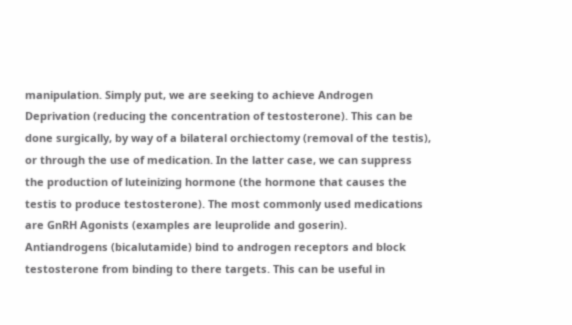manipulation. Simply put, we are seeking to achieve Androgen Deprivation (reducing the concentration of testosterone). This can be done surgically, by way of a bilateral orchiectomy (removal of the testis), or through the use of medication. In the latter case, we can suppress the production of luteinizing hormone (the hormone that causes the testis to produce testosterone). The most commonly used medications are GnRH Agonists (examples are leuprolide and goserin). Antiandrogens (bicalutamide) bind to androgen receptors and block testosterone from binding to there targets. This can be useful in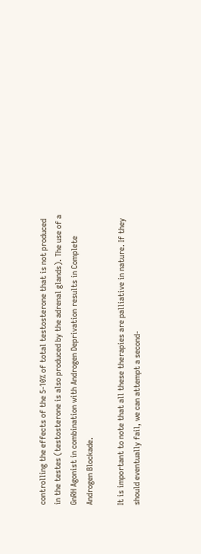controlling the effects of the 5-10% of total testosterone that is not produced in the testes (testosterone is also produced by the adrenal glands). The use of a GnRH Agonist in combination with Androgen Deprivation results in Complete Androgen Blockade.

It is important to note that all these therapies are palliative in nature. If they should eventually fail, we can attempt a second-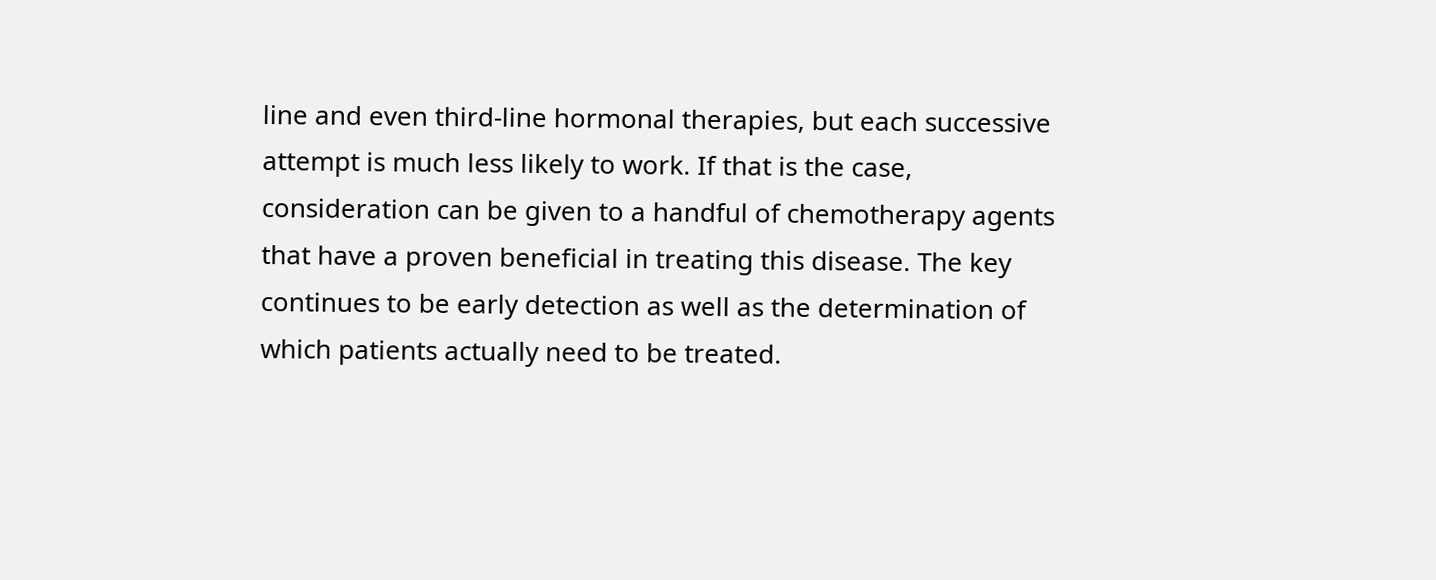line and even third-line hormonal therapies, but each successive attempt is much less likely to work. If that is the case, consideration can be given to a handful of chemotherapy agents that have a proven beneficial in treating this disease. The key continues to be early detection as well as the determination of which patients actually need to be treated.